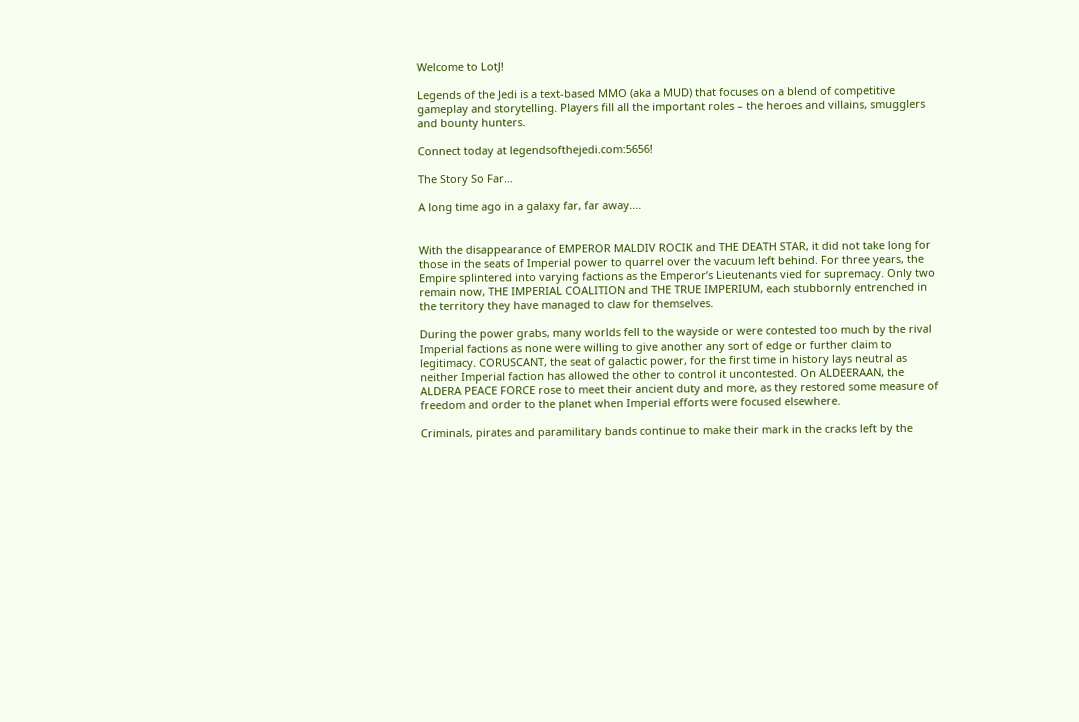Welcome to LotJ!

Legends of the Jedi is a text-based MMO (aka a MUD) that focuses on a blend of competitive gameplay and storytelling. Players fill all the important roles – the heroes and villains, smugglers and bounty hunters.

Connect today at legendsofthejedi.com:5656!

The Story So Far…

A long time ago in a galaxy far, far away….


With the disappearance of EMPEROR MALDIV ROCIK and THE DEATH STAR, it did not take long for those in the seats of Imperial power to quarrel over the vacuum left behind. For three years, the Empire splintered into varying factions as the Emperor’s Lieutenants vied for supremacy. Only two remain now, THE IMPERIAL COALITION and THE TRUE IMPERIUM, each stubbornly entrenched in the territory they have managed to claw for themselves.

During the power grabs, many worlds fell to the wayside or were contested too much by the rival Imperial factions as none were willing to give another any sort of edge or further claim to legitimacy. CORUSCANT, the seat of galactic power, for the first time in history lays neutral as neither Imperial faction has allowed the other to control it uncontested. On ALDEERAAN, the ALDERA PEACE FORCE rose to meet their ancient duty and more, as they restored some measure of freedom and order to the planet when Imperial efforts were focused elsewhere.

Criminals, pirates and paramilitary bands continue to make their mark in the cracks left by the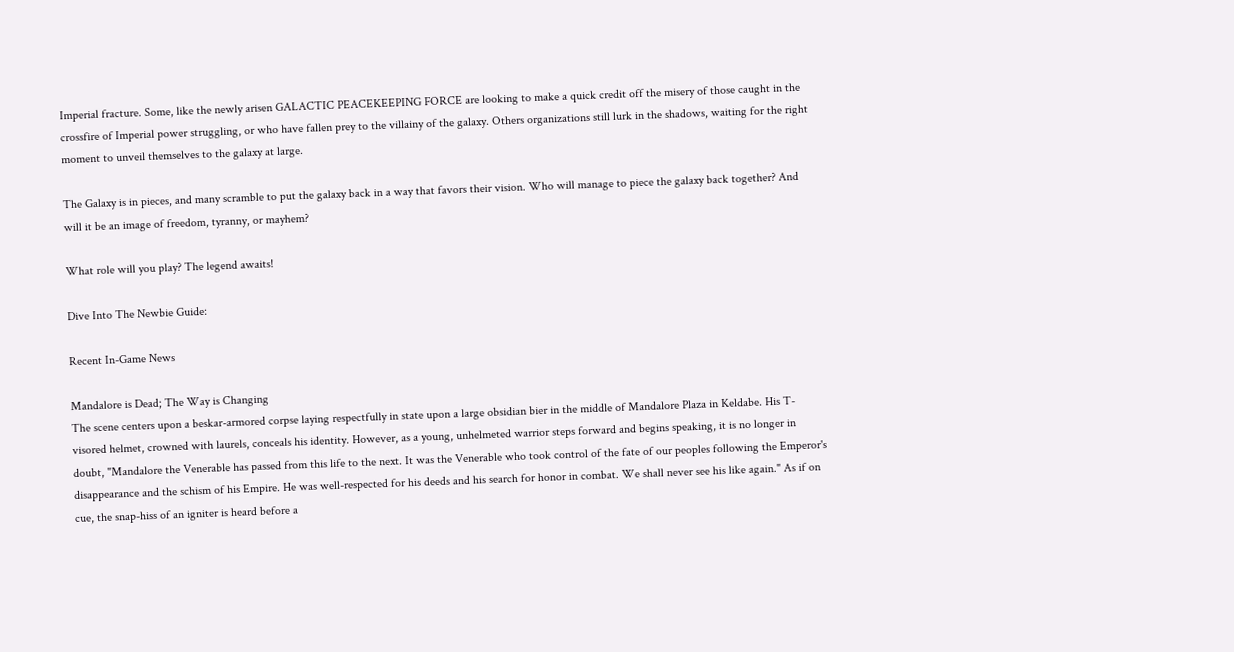Imperial fracture. Some, like the newly arisen GALACTIC PEACEKEEPING FORCE are looking to make a quick credit off the misery of those caught in the crossfire of Imperial power struggling, or who have fallen prey to the villainy of the galaxy. Others organizations still lurk in the shadows, waiting for the right moment to unveil themselves to the galaxy at large.

The Galaxy is in pieces, and many scramble to put the galaxy back in a way that favors their vision. Who will manage to piece the galaxy back together? And will it be an image of freedom, tyranny, or mayhem?

What role will you play? The legend awaits!

Dive Into The Newbie Guide:

Recent In-Game News

Mandalore is Dead; The Way is Changing
The scene centers upon a beskar-armored corpse laying respectfully in state upon a large obsidian bier in the middle of Mandalore Plaza in Keldabe. His T-visored helmet, crowned with laurels, conceals his identity. However, as a young, unhelmeted warrior steps forward and begins speaking, it is no longer in doubt, "Mandalore the Venerable has passed from this life to the next. It was the Venerable who took control of the fate of our peoples following the Emperor's disappearance and the schism of his Empire. He was well-respected for his deeds and his search for honor in combat. We shall never see his like again." As if on cue, the snap-hiss of an igniter is heard before a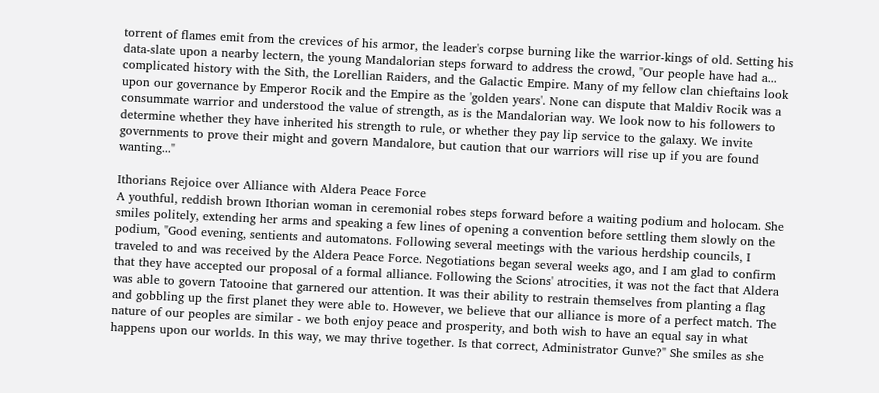torrent of flames emit from the crevices of his armor, the leader's corpse burning like the warrior-kings of old. Setting his data-slate upon a nearby lectern, the young Mandalorian steps forward to address the crowd, "Our people have had a... complicated history with the Sith, the Lorellian Raiders, and the Galactic Empire. Many of my fellow clan chieftains look upon our governance by Emperor Rocik and the Empire as the 'golden years'. None can dispute that Maldiv Rocik was a consummate warrior and understood the value of strength, as is the Mandalorian way. We look now to his followers to determine whether they have inherited his strength to rule, or whether they pay lip service to the galaxy. We invite governments to prove their might and govern Mandalore, but caution that our warriors will rise up if you are found wanting..."

Ithorians Rejoice over Alliance with Aldera Peace Force
A youthful, reddish brown Ithorian woman in ceremonial robes steps forward before a waiting podium and holocam. She smiles politely, extending her arms and speaking a few lines of opening a convention before settling them slowly on the podium, "Good evening, sentients and automatons. Following several meetings with the various herdship councils, I traveled to and was received by the Aldera Peace Force. Negotiations began several weeks ago, and I am glad to confirm that they have accepted our proposal of a formal alliance. Following the Scions' atrocities, it was not the fact that Aldera was able to govern Tatooine that garnered our attention. It was their ability to restrain themselves from planting a flag and gobbling up the first planet they were able to. However, we believe that our alliance is more of a perfect match. The nature of our peoples are similar - we both enjoy peace and prosperity, and both wish to have an equal say in what happens upon our worlds. In this way, we may thrive together. Is that correct, Administrator Gunve?" She smiles as she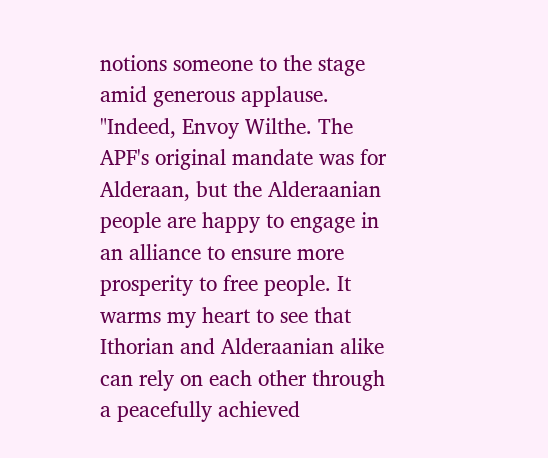notions someone to the stage amid generous applause. "Indeed, Envoy Wilthe. The APF's original mandate was for Alderaan, but the Alderaanian people are happy to engage in an alliance to ensure more prosperity to free people. It warms my heart to see that Ithorian and Alderaanian alike can rely on each other through a peacefully achieved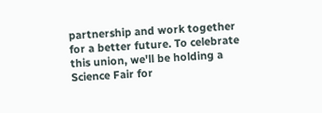partnership and work together for a better future. To celebrate this union, we'll be holding a Science Fair for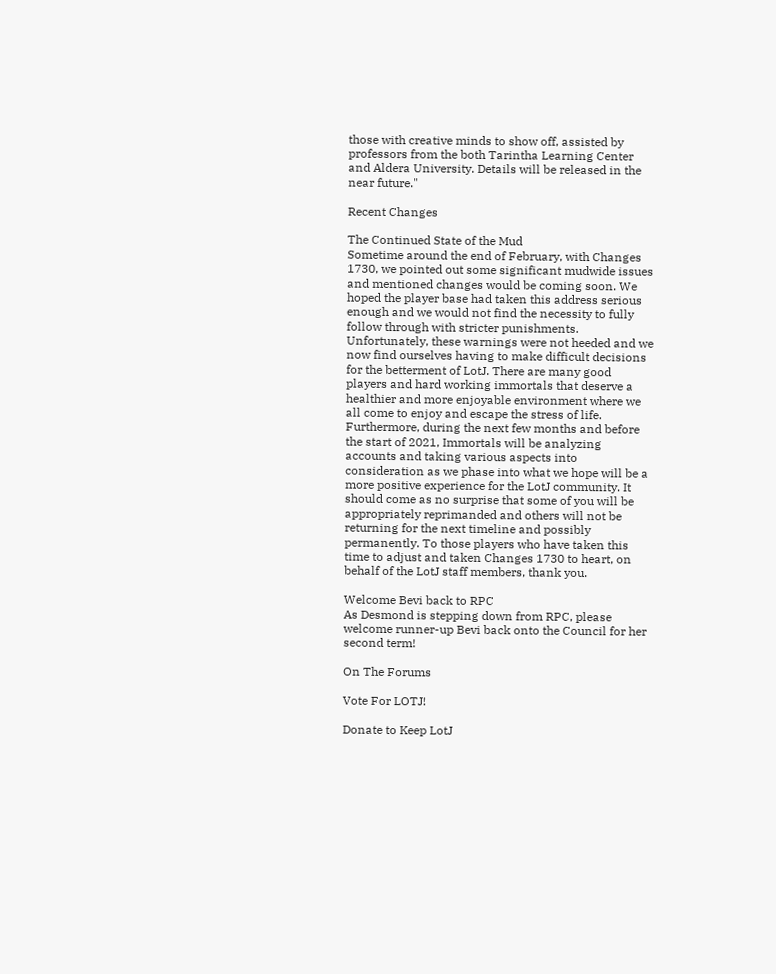those with creative minds to show off, assisted by professors from the both Tarintha Learning Center and Aldera University. Details will be released in the near future."

Recent Changes

The Continued State of the Mud
Sometime around the end of February, with Changes 1730, we pointed out some significant mudwide issues and mentioned changes would be coming soon. We hoped the player base had taken this address serious enough and we would not find the necessity to fully follow through with stricter punishments. Unfortunately, these warnings were not heeded and we now find ourselves having to make difficult decisions for the betterment of LotJ. There are many good players and hard working immortals that deserve a healthier and more enjoyable environment where we all come to enjoy and escape the stress of life. Furthermore, during the next few months and before the start of 2021, Immortals will be analyzing accounts and taking various aspects into consideration as we phase into what we hope will be a more positive experience for the LotJ community. It should come as no surprise that some of you will be appropriately reprimanded and others will not be returning for the next timeline and possibly permanently. To those players who have taken this time to adjust and taken Changes 1730 to heart, on behalf of the LotJ staff members, thank you.

Welcome Bevi back to RPC
As Desmond is stepping down from RPC, please welcome runner-up Bevi back onto the Council for her second term!

On The Forums

Vote For LOTJ!

Donate to Keep LotJ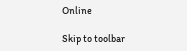Online

Skip to toolbar